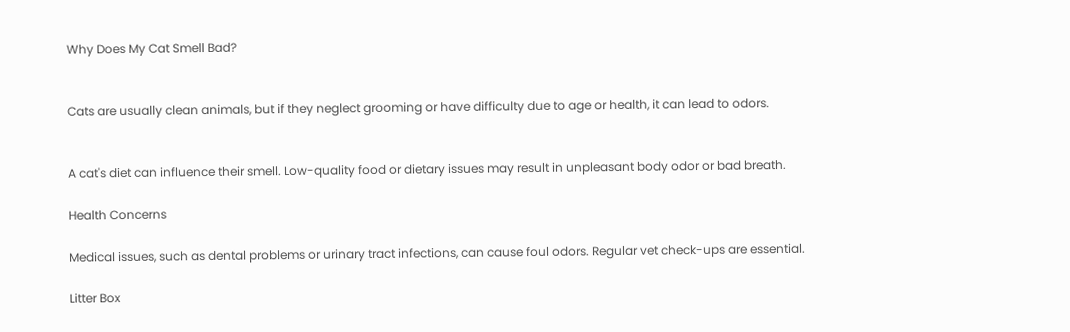Why Does My Cat Smell Bad?


Cats are usually clean animals, but if they neglect grooming or have difficulty due to age or health, it can lead to odors.


A cat's diet can influence their smell. Low-quality food or dietary issues may result in unpleasant body odor or bad breath.

Health Concerns

Medical issues, such as dental problems or urinary tract infections, can cause foul odors. Regular vet check-ups are essential.

Litter Box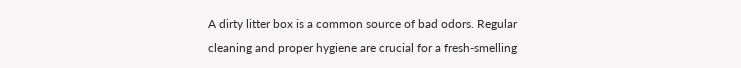A dirty litter box is a common source of bad odors. Regular cleaning and proper hygiene are crucial for a fresh-smelling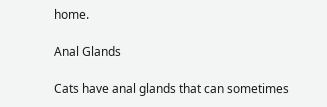home.

Anal Glands

Cats have anal glands that can sometimes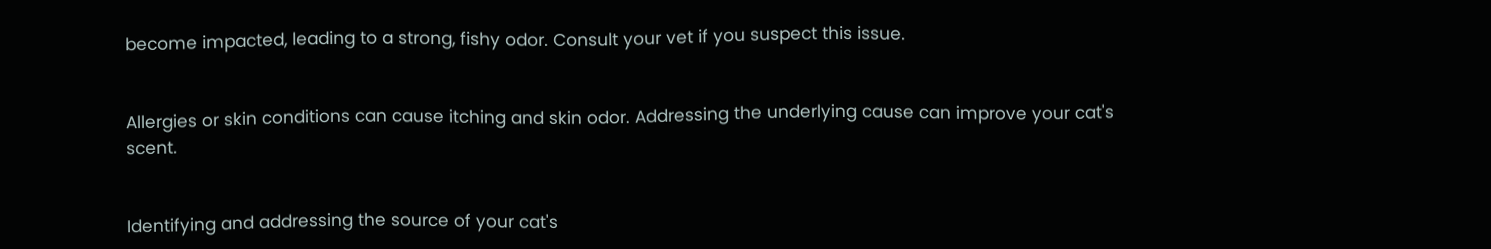become impacted, leading to a strong, fishy odor. Consult your vet if you suspect this issue.


Allergies or skin conditions can cause itching and skin odor. Addressing the underlying cause can improve your cat's scent.


Identifying and addressing the source of your cat's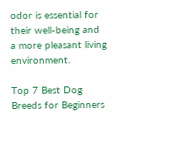odor is essential for their well-being and a more pleasant living environment.

Top 7 Best Dog Breeds for Beginners